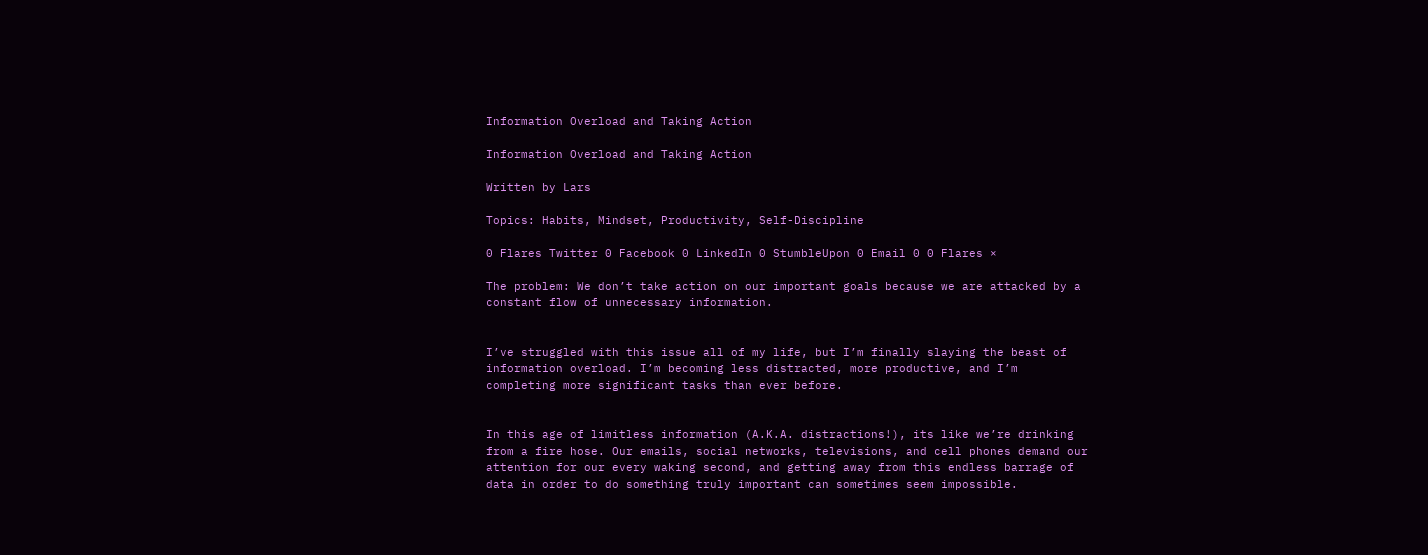Information Overload and Taking Action

Information Overload and Taking Action

Written by Lars

Topics: Habits, Mindset, Productivity, Self-Discipline

0 Flares Twitter 0 Facebook 0 LinkedIn 0 StumbleUpon 0 Email 0 0 Flares ×

The problem: We don’t take action on our important goals because we are attacked by a constant flow of unnecessary information.


I’ve struggled with this issue all of my life, but I’m finally slaying the beast of information overload. I’m becoming less distracted, more productive, and I’m completing more significant tasks than ever before.


In this age of limitless information (A.K.A. distractions!), its like we’re drinking from a fire hose. Our emails, social networks, televisions, and cell phones demand our attention for our every waking second, and getting away from this endless barrage of data in order to do something truly important can sometimes seem impossible.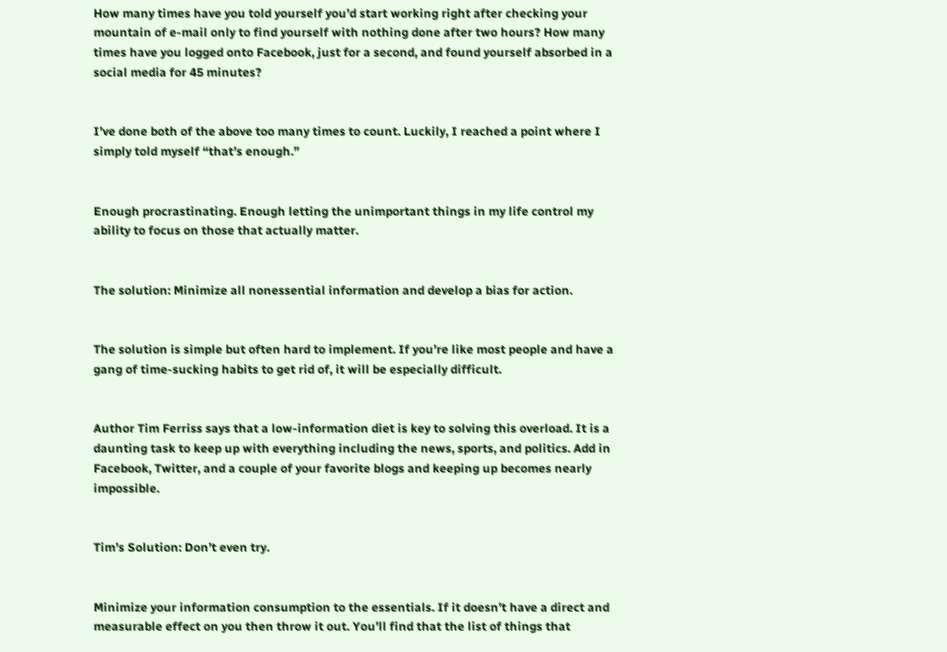How many times have you told yourself you’d start working right after checking your mountain of e-mail only to find yourself with nothing done after two hours? How many times have you logged onto Facebook, just for a second, and found yourself absorbed in a social media for 45 minutes?


I’ve done both of the above too many times to count. Luckily, I reached a point where I simply told myself “that’s enough.”


Enough procrastinating. Enough letting the unimportant things in my life control my ability to focus on those that actually matter.


The solution: Minimize all nonessential information and develop a bias for action.


The solution is simple but often hard to implement. If you’re like most people and have a gang of time-sucking habits to get rid of, it will be especially difficult.


Author Tim Ferriss says that a low-information diet is key to solving this overload. It is a daunting task to keep up with everything including the news, sports, and politics. Add in Facebook, Twitter, and a couple of your favorite blogs and keeping up becomes nearly impossible.


Tim’s Solution: Don’t even try.


Minimize your information consumption to the essentials. If it doesn’t have a direct and measurable effect on you then throw it out. You’ll find that the list of things that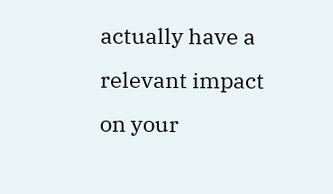actually have a relevant impact on your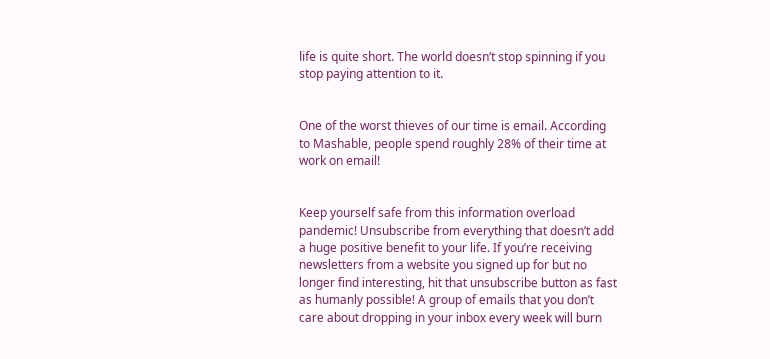life is quite short. The world doesn’t stop spinning if you stop paying attention to it.


One of the worst thieves of our time is email. According to Mashable, people spend roughly 28% of their time at work on email!


Keep yourself safe from this information overload pandemic! Unsubscribe from everything that doesn’t add a huge positive benefit to your life. If you’re receiving newsletters from a website you signed up for but no longer find interesting, hit that unsubscribe button as fast as humanly possible! A group of emails that you don’t care about dropping in your inbox every week will burn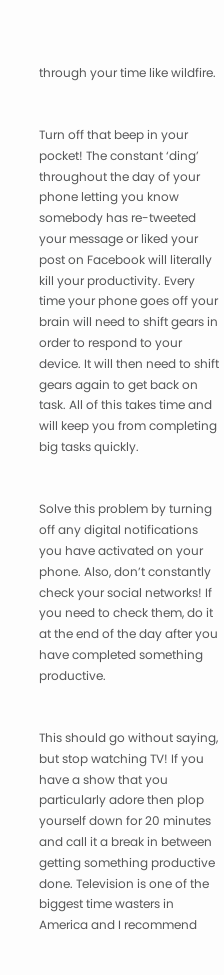through your time like wildfire.


Turn off that beep in your pocket! The constant ‘ding’ throughout the day of your phone letting you know somebody has re-tweeted your message or liked your post on Facebook will literally kill your productivity. Every time your phone goes off your brain will need to shift gears in order to respond to your device. It will then need to shift gears again to get back on task. All of this takes time and will keep you from completing big tasks quickly.


Solve this problem by turning off any digital notifications you have activated on your phone. Also, don’t constantly check your social networks! If you need to check them, do it at the end of the day after you have completed something productive.


This should go without saying, but stop watching TV! If you have a show that you particularly adore then plop yourself down for 20 minutes and call it a break in between getting something productive done. Television is one of the biggest time wasters in America and I recommend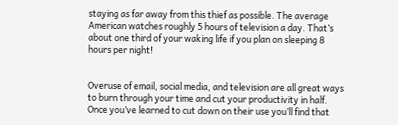staying as far away from this thief as possible. The average American watches roughly 5 hours of television a day. That’s about one third of your waking life if you plan on sleeping 8 hours per night!


Overuse of email, social media, and television are all great ways to burn through your time and cut your productivity in half. Once you’ve learned to cut down on their use you’ll find that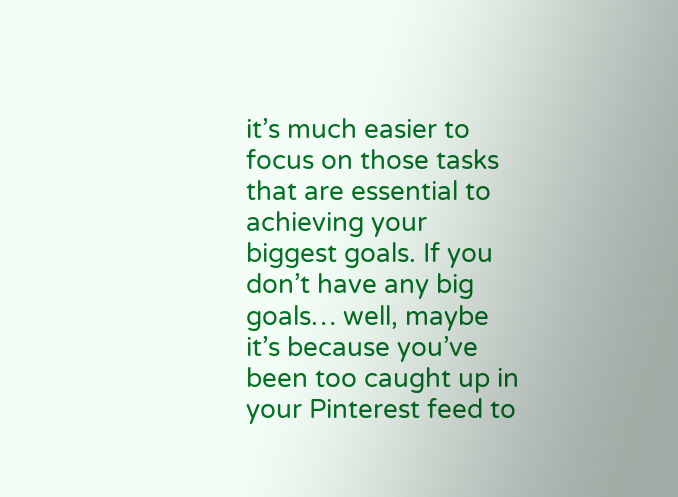it’s much easier to focus on those tasks that are essential to achieving your biggest goals. If you don’t have any big goals… well, maybe it’s because you’ve been too caught up in your Pinterest feed to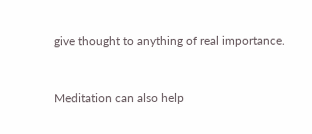give thought to anything of real importance.


Meditation can also help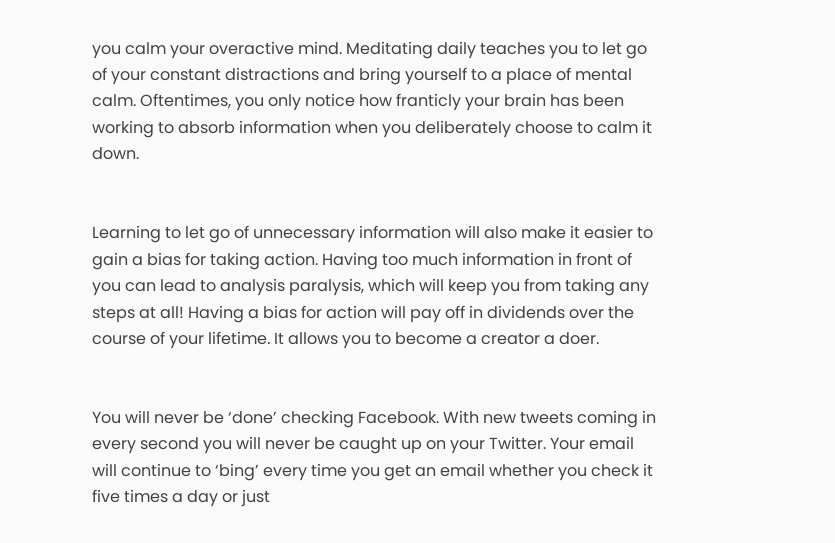you calm your overactive mind. Meditating daily teaches you to let go of your constant distractions and bring yourself to a place of mental calm. Oftentimes, you only notice how franticly your brain has been working to absorb information when you deliberately choose to calm it down.


Learning to let go of unnecessary information will also make it easier to gain a bias for taking action. Having too much information in front of you can lead to analysis paralysis, which will keep you from taking any steps at all! Having a bias for action will pay off in dividends over the course of your lifetime. It allows you to become a creator a doer.


You will never be ‘done’ checking Facebook. With new tweets coming in every second you will never be caught up on your Twitter. Your email will continue to ‘bing’ every time you get an email whether you check it five times a day or just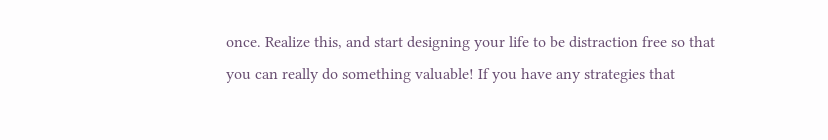once. Realize this, and start designing your life to be distraction free so that you can really do something valuable! If you have any strategies that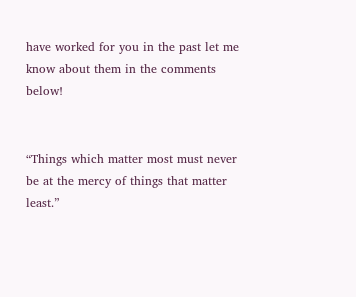have worked for you in the past let me know about them in the comments below!


“Things which matter most must never be at the mercy of things that matter least.”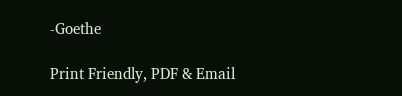-Goethe

Print Friendly, PDF & Email